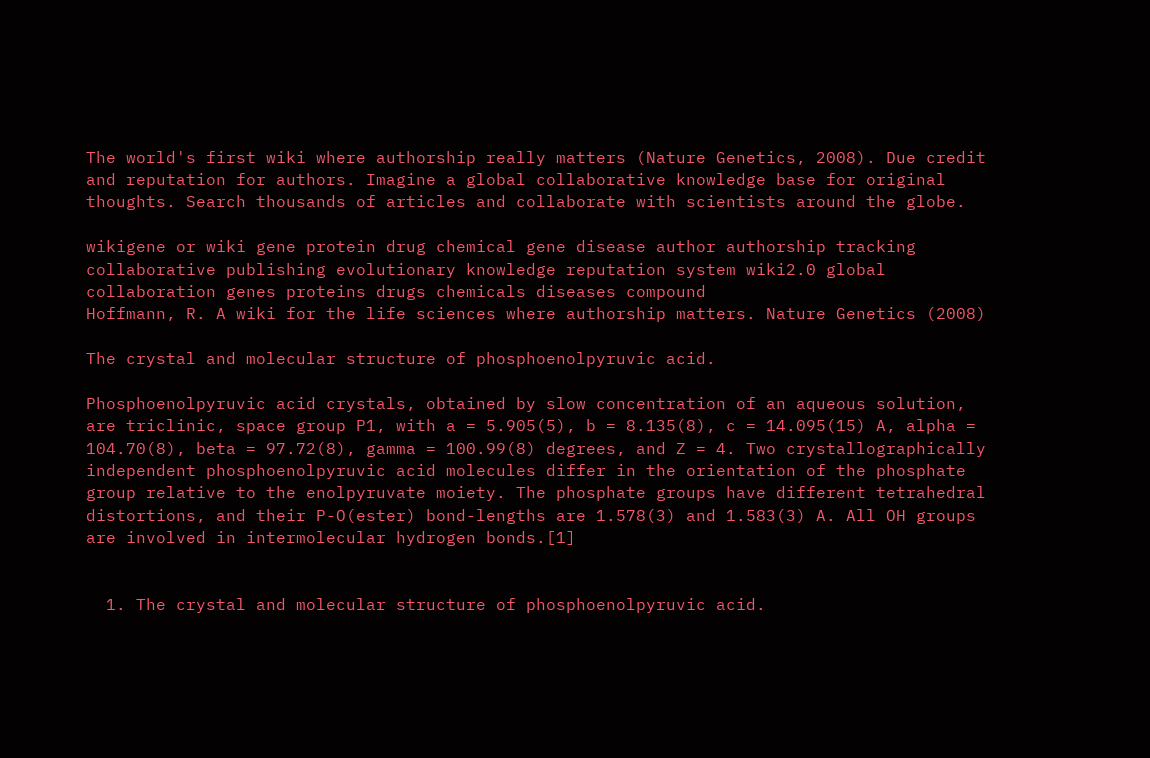The world's first wiki where authorship really matters (Nature Genetics, 2008). Due credit and reputation for authors. Imagine a global collaborative knowledge base for original thoughts. Search thousands of articles and collaborate with scientists around the globe.

wikigene or wiki gene protein drug chemical gene disease author authorship tracking collaborative publishing evolutionary knowledge reputation system wiki2.0 global collaboration genes proteins drugs chemicals diseases compound
Hoffmann, R. A wiki for the life sciences where authorship matters. Nature Genetics (2008)

The crystal and molecular structure of phosphoenolpyruvic acid.

Phosphoenolpyruvic acid crystals, obtained by slow concentration of an aqueous solution, are triclinic, space group P1, with a = 5.905(5), b = 8.135(8), c = 14.095(15) A, alpha = 104.70(8), beta = 97.72(8), gamma = 100.99(8) degrees, and Z = 4. Two crystallographically independent phosphoenolpyruvic acid molecules differ in the orientation of the phosphate group relative to the enolpyruvate moiety. The phosphate groups have different tetrahedral distortions, and their P-O(ester) bond-lengths are 1.578(3) and 1.583(3) A. All OH groups are involved in intermolecular hydrogen bonds.[1]


  1. The crystal and molecular structure of phosphoenolpyruvic acid.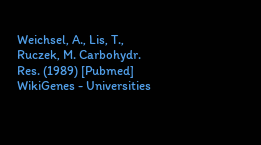Weichsel, A., Lis, T., Ruczek, M. Carbohydr. Res. (1989) [Pubmed]
WikiGenes - Universities